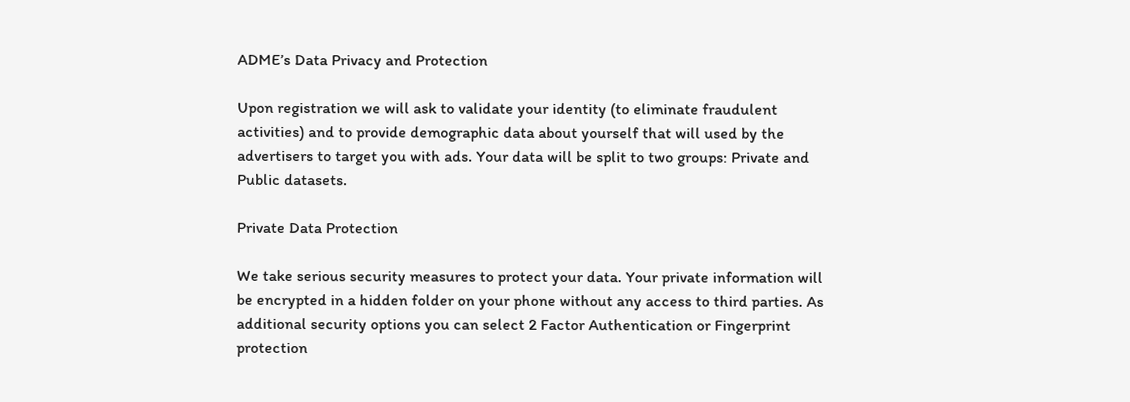ADME’s Data Privacy and Protection

Upon registration we will ask to validate your identity (to eliminate fraudulent activities) and to provide demographic data about yourself that will used by the advertisers to target you with ads. Your data will be split to two groups: Private and Public datasets.

Private Data Protection

We take serious security measures to protect your data. Your private information will be encrypted in a hidden folder on your phone without any access to third parties. As additional security options you can select 2 Factor Authentication or Fingerprint protection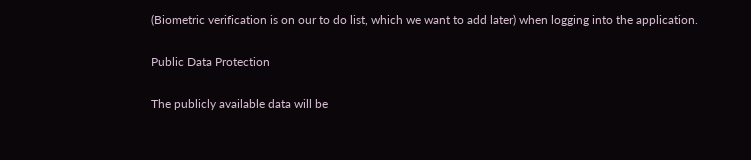(Biometric verification is on our to do list, which we want to add later) when logging into the application.

Public Data Protection

The publicly available data will be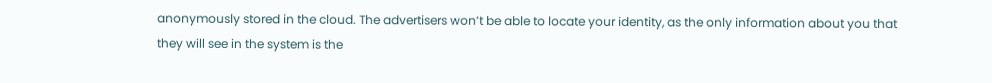anonymously stored in the cloud. The advertisers won’t be able to locate your identity, as the only information about you that they will see in the system is the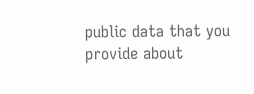public data that you provide about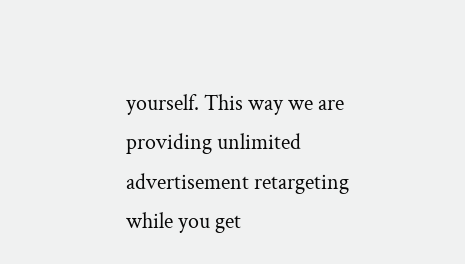yourself. This way we are providing unlimited advertisement retargeting while you get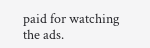paid for watching the ads.